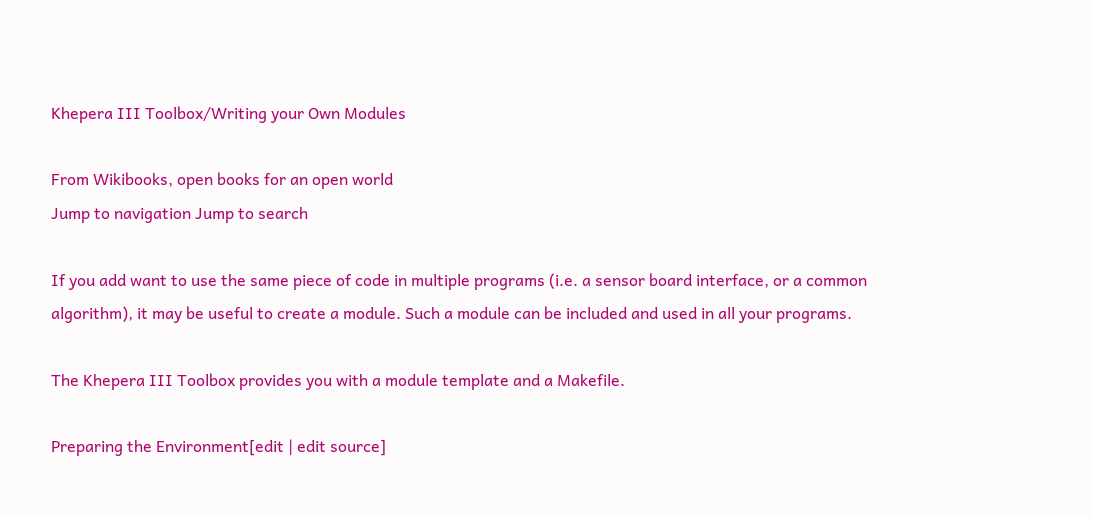Khepera III Toolbox/Writing your Own Modules

From Wikibooks, open books for an open world
Jump to navigation Jump to search

If you add want to use the same piece of code in multiple programs (i.e. a sensor board interface, or a common algorithm), it may be useful to create a module. Such a module can be included and used in all your programs.

The Khepera III Toolbox provides you with a module template and a Makefile.

Preparing the Environment[edit | edit source]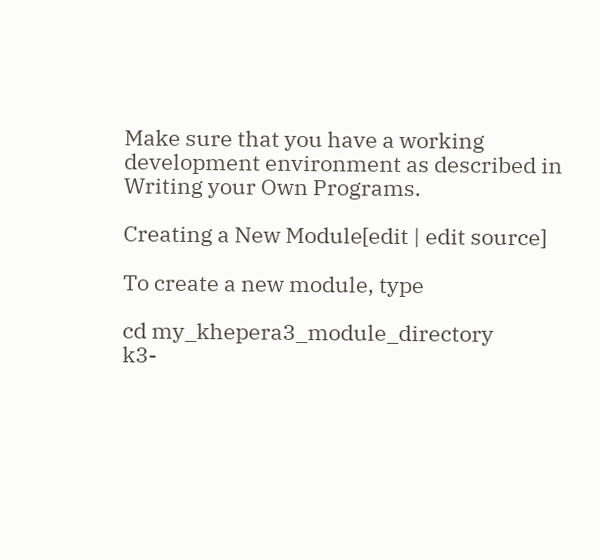Make sure that you have a working development environment as described in Writing your Own Programs.

Creating a New Module[edit | edit source]

To create a new module, type

cd my_khepera3_module_directory
k3-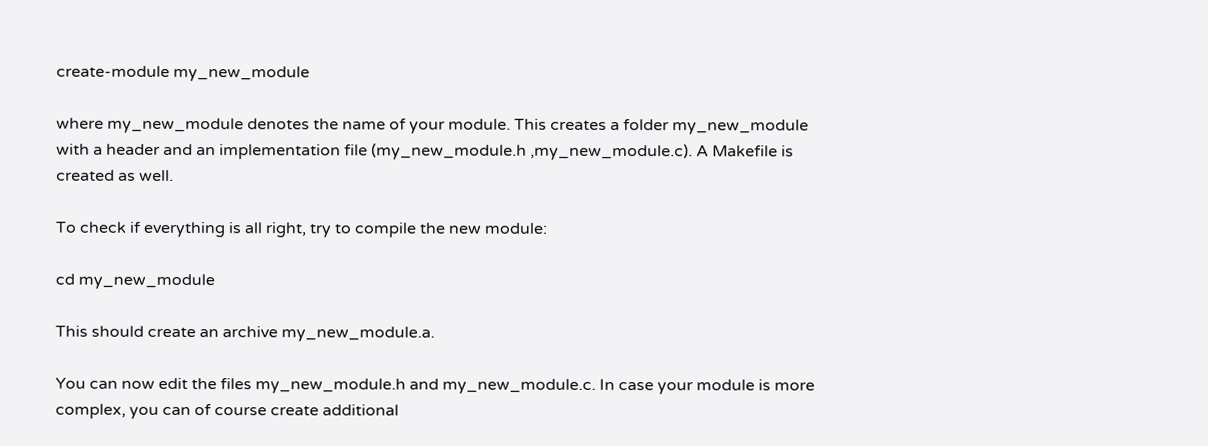create-module my_new_module

where my_new_module denotes the name of your module. This creates a folder my_new_module with a header and an implementation file (my_new_module.h ,my_new_module.c). A Makefile is created as well.

To check if everything is all right, try to compile the new module:

cd my_new_module

This should create an archive my_new_module.a.

You can now edit the files my_new_module.h and my_new_module.c. In case your module is more complex, you can of course create additional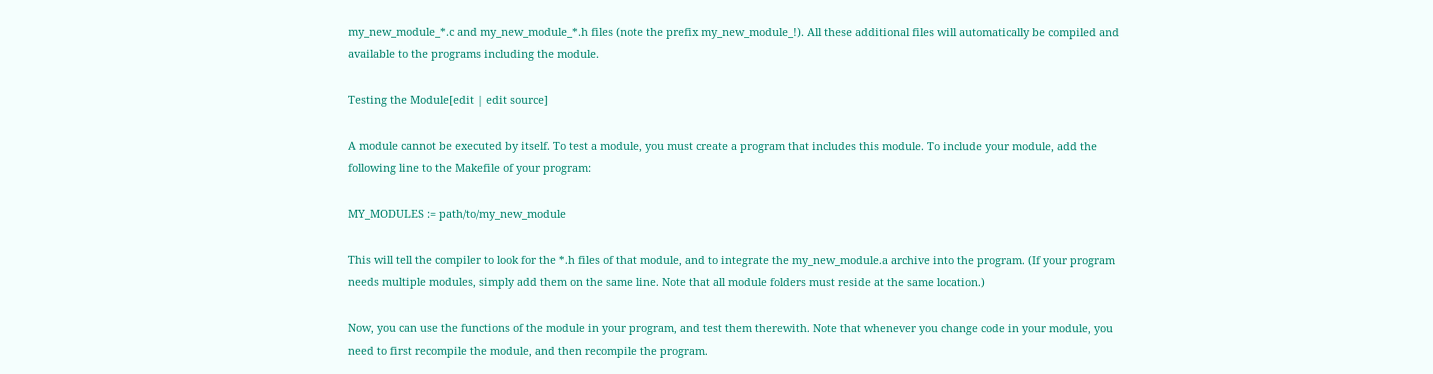my_new_module_*.c and my_new_module_*.h files (note the prefix my_new_module_!). All these additional files will automatically be compiled and available to the programs including the module.

Testing the Module[edit | edit source]

A module cannot be executed by itself. To test a module, you must create a program that includes this module. To include your module, add the following line to the Makefile of your program:

MY_MODULES := path/to/my_new_module

This will tell the compiler to look for the *.h files of that module, and to integrate the my_new_module.a archive into the program. (If your program needs multiple modules, simply add them on the same line. Note that all module folders must reside at the same location.)

Now, you can use the functions of the module in your program, and test them therewith. Note that whenever you change code in your module, you need to first recompile the module, and then recompile the program.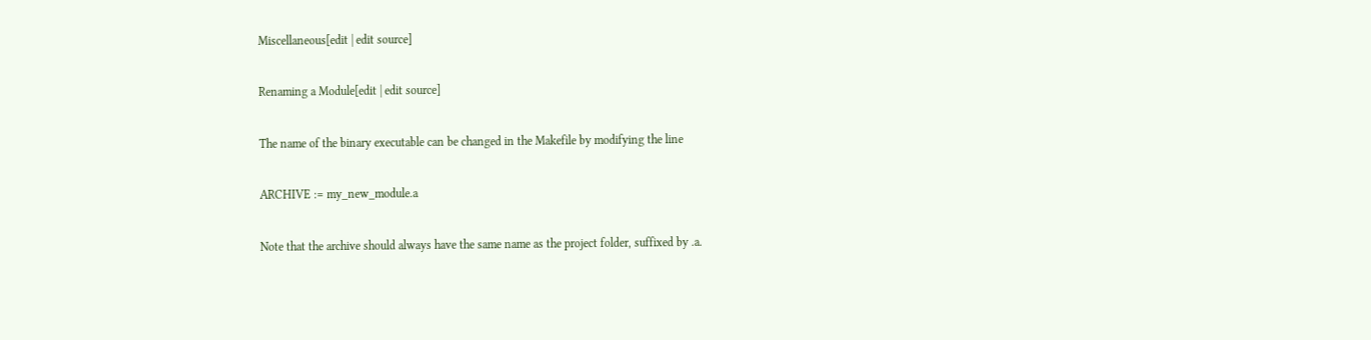Miscellaneous[edit | edit source]

Renaming a Module[edit | edit source]

The name of the binary executable can be changed in the Makefile by modifying the line

ARCHIVE := my_new_module.a

Note that the archive should always have the same name as the project folder, suffixed by .a.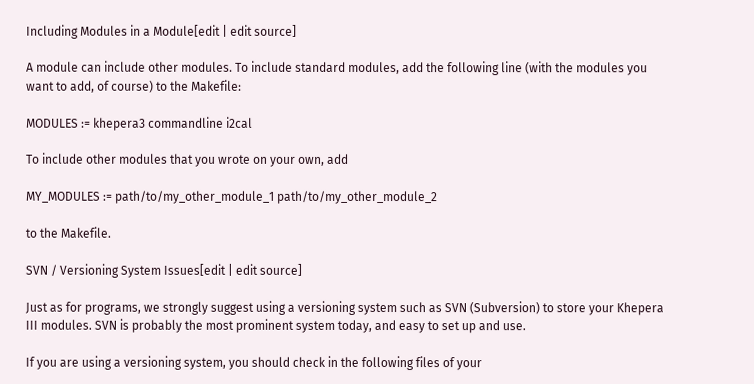Including Modules in a Module[edit | edit source]

A module can include other modules. To include standard modules, add the following line (with the modules you want to add, of course) to the Makefile:

MODULES := khepera3 commandline i2cal

To include other modules that you wrote on your own, add

MY_MODULES := path/to/my_other_module_1 path/to/my_other_module_2

to the Makefile.

SVN / Versioning System Issues[edit | edit source]

Just as for programs, we strongly suggest using a versioning system such as SVN (Subversion) to store your Khepera III modules. SVN is probably the most prominent system today, and easy to set up and use.

If you are using a versioning system, you should check in the following files of your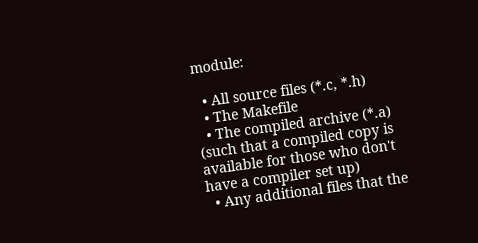module:

  • All source files (*.c, *.h)
  • The Makefile
  • The compiled archive (*.a) (such that a compiled copy is available for those who don't have a compiler set up)
  • Any additional files that the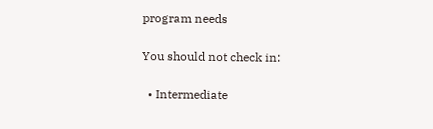program needs

You should not check in:

  • Intermediate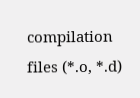compilation files (*.o, *.d)